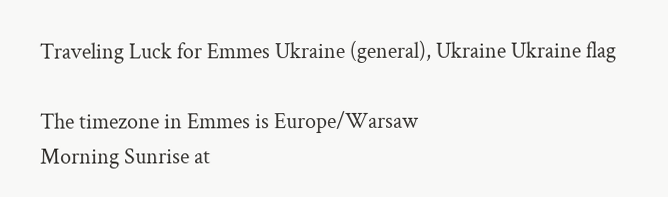Traveling Luck for Emmes Ukraine (general), Ukraine Ukraine flag

The timezone in Emmes is Europe/Warsaw
Morning Sunrise at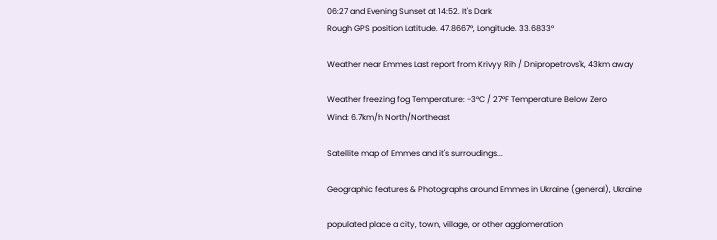06:27 and Evening Sunset at 14:52. It's Dark
Rough GPS position Latitude. 47.8667°, Longitude. 33.6833°

Weather near Emmes Last report from Krivyy Rih / Dnipropetrovs'k, 43km away

Weather freezing fog Temperature: -3°C / 27°F Temperature Below Zero
Wind: 6.7km/h North/Northeast

Satellite map of Emmes and it's surroudings...

Geographic features & Photographs around Emmes in Ukraine (general), Ukraine

populated place a city, town, village, or other agglomeration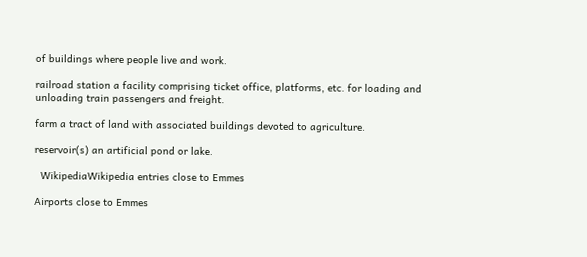of buildings where people live and work.

railroad station a facility comprising ticket office, platforms, etc. for loading and unloading train passengers and freight.

farm a tract of land with associated buildings devoted to agriculture.

reservoir(s) an artificial pond or lake.

  WikipediaWikipedia entries close to Emmes

Airports close to Emmes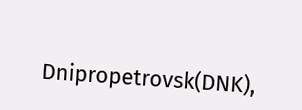Dnipropetrovsk(DNK),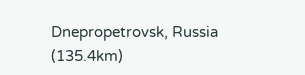Dnepropetrovsk, Russia (135.4km)